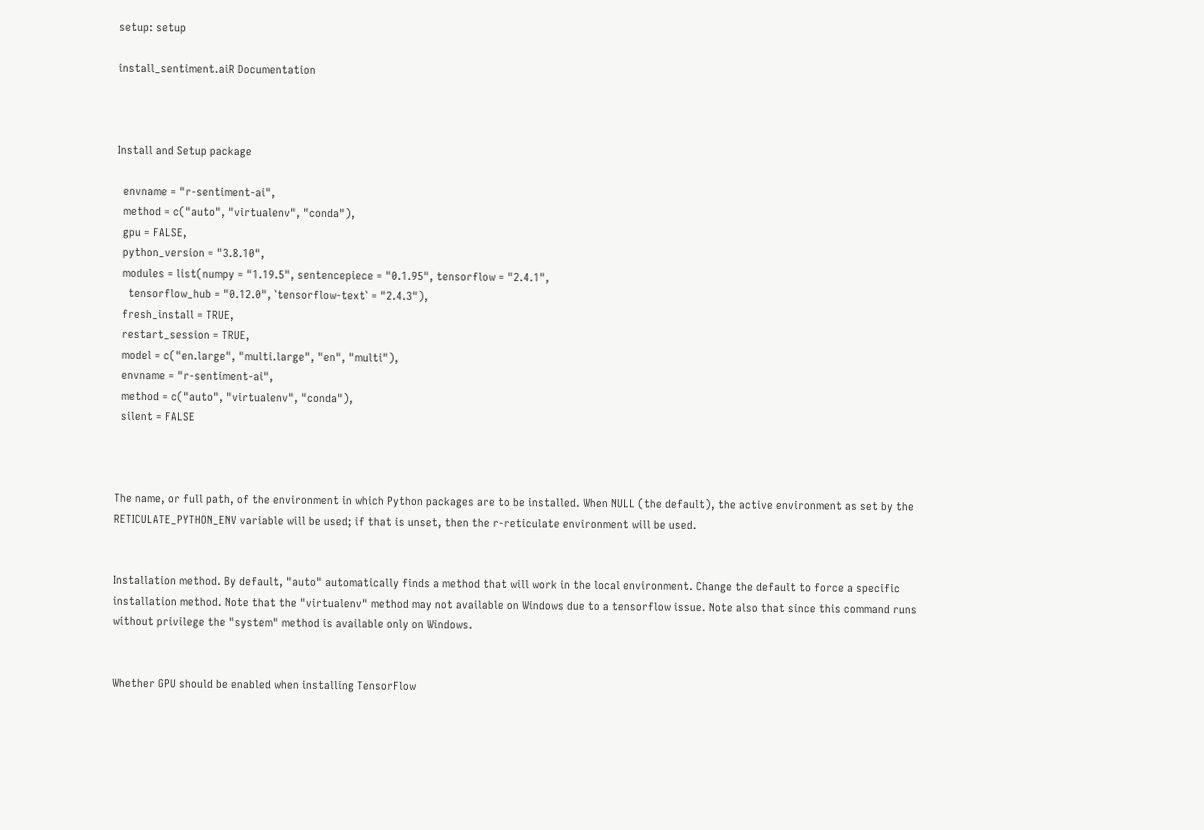setup: setup

install_sentiment.aiR Documentation



Install and Setup package

  envname = "r-sentiment-ai",
  method = c("auto", "virtualenv", "conda"),
  gpu = FALSE,
  python_version = "3.8.10",
  modules = list(numpy = "1.19.5", sentencepiece = "0.1.95", tensorflow = "2.4.1",
    tensorflow_hub = "0.12.0", `tensorflow-text` = "2.4.3"),
  fresh_install = TRUE,
  restart_session = TRUE,
  model = c("en.large", "multi.large", "en", "multi"),
  envname = "r-sentiment-ai",
  method = c("auto", "virtualenv", "conda"),
  silent = FALSE



The name, or full path, of the environment in which Python packages are to be installed. When NULL (the default), the active environment as set by the RETICULATE_PYTHON_ENV variable will be used; if that is unset, then the r-reticulate environment will be used.


Installation method. By default, "auto" automatically finds a method that will work in the local environment. Change the default to force a specific installation method. Note that the "virtualenv" method may not available on Windows due to a tensorflow issue. Note also that since this command runs without privilege the "system" method is available only on Windows.


Whether GPU should be enabled when installing TensorFlow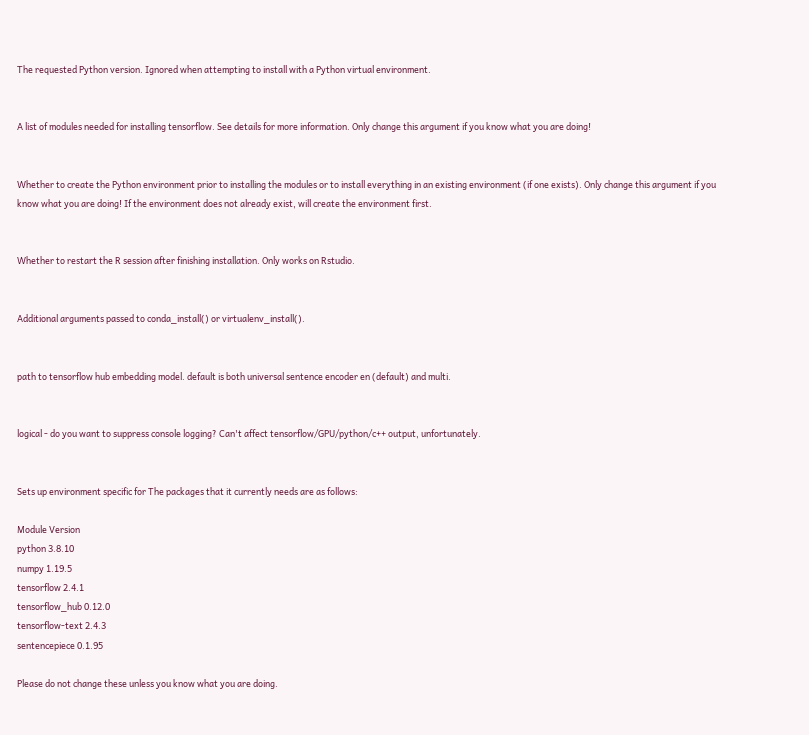The requested Python version. Ignored when attempting to install with a Python virtual environment.


A list of modules needed for installing tensorflow. See details for more information. Only change this argument if you know what you are doing!


Whether to create the Python environment prior to installing the modules or to install everything in an existing environment (if one exists). Only change this argument if you know what you are doing! If the environment does not already exist, will create the environment first.


Whether to restart the R session after finishing installation. Only works on Rstudio.


Additional arguments passed to conda_install() or virtualenv_install().


path to tensorflow hub embedding model. default is both universal sentence encoder en (default) and multi.


logical - do you want to suppress console logging? Can't affect tensorflow/GPU/python/c++ output, unfortunately.


Sets up environment specific for The packages that it currently needs are as follows:

Module Version
python 3.8.10
numpy 1.19.5
tensorflow 2.4.1
tensorflow_hub 0.12.0
tensorflow-text 2.4.3
sentencepiece 0.1.95

Please do not change these unless you know what you are doing.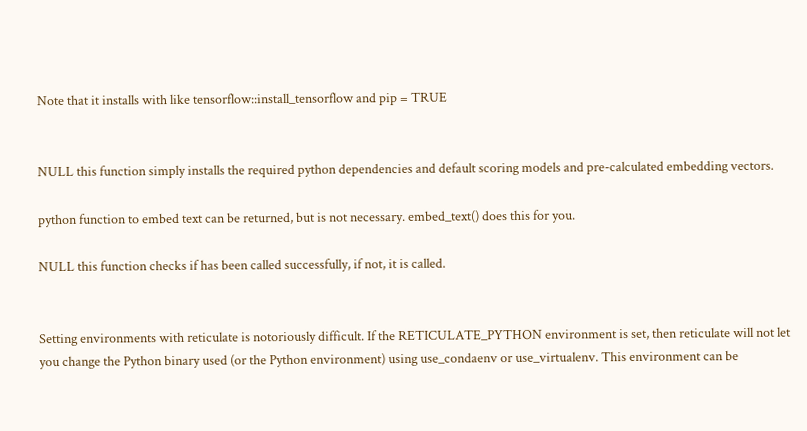Note that it installs with like tensorflow::install_tensorflow and pip = TRUE


NULL this function simply installs the required python dependencies and default scoring models and pre-calculated embedding vectors.

python function to embed text can be returned, but is not necessary. embed_text() does this for you.

NULL this function checks if has been called successfully, if not, it is called.


Setting environments with reticulate is notoriously difficult. If the RETICULATE_PYTHON environment is set, then reticulate will not let you change the Python binary used (or the Python environment) using use_condaenv or use_virtualenv. This environment can be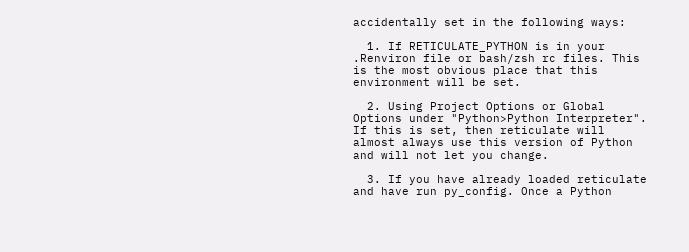accidentally set in the following ways:

  1. If RETICULATE_PYTHON is in your .Renviron file or bash/zsh rc files. This is the most obvious place that this environment will be set.

  2. Using Project Options or Global Options under "Python>Python Interpreter". If this is set, then reticulate will almost always use this version of Python and will not let you change.

  3. If you have already loaded reticulate and have run py_config. Once a Python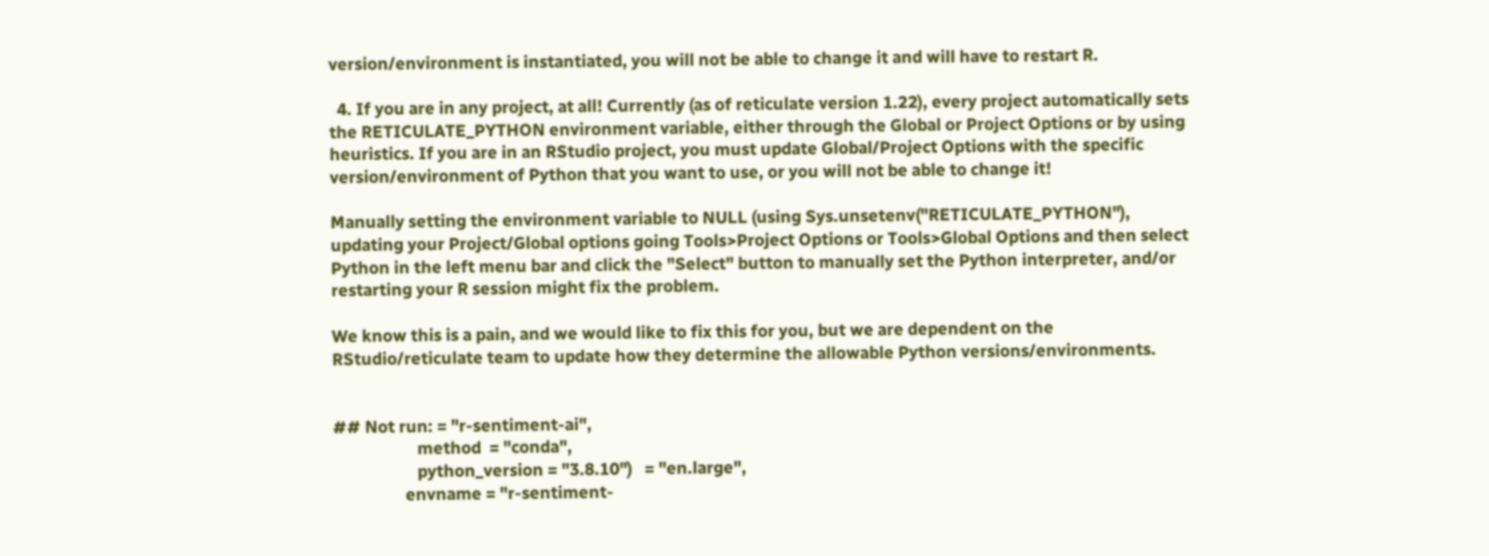version/environment is instantiated, you will not be able to change it and will have to restart R.

  4. If you are in any project, at all! Currently (as of reticulate version 1.22), every project automatically sets the RETICULATE_PYTHON environment variable, either through the Global or Project Options or by using heuristics. If you are in an RStudio project, you must update Global/Project Options with the specific version/environment of Python that you want to use, or you will not be able to change it!

Manually setting the environment variable to NULL (using Sys.unsetenv("RETICULATE_PYTHON"), updating your Project/Global options going Tools>Project Options or Tools>Global Options and then select Python in the left menu bar and click the "Select" button to manually set the Python interpreter, and/or restarting your R session might fix the problem.

We know this is a pain, and we would like to fix this for you, but we are dependent on the RStudio/reticulate team to update how they determine the allowable Python versions/environments.


## Not run: = "r-sentiment-ai",
                     method  = "conda",
                     python_version = "3.8.10")   = "en.large",
                  envname = "r-sentiment-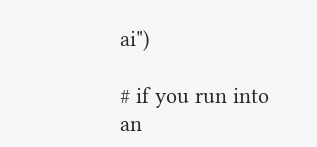ai")

# if you run into an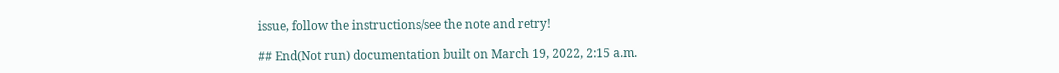issue, follow the instructions/see the note and retry!

## End(Not run) documentation built on March 19, 2022, 2:15 a.m.